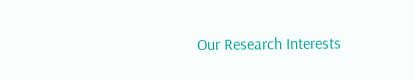Our Research Interests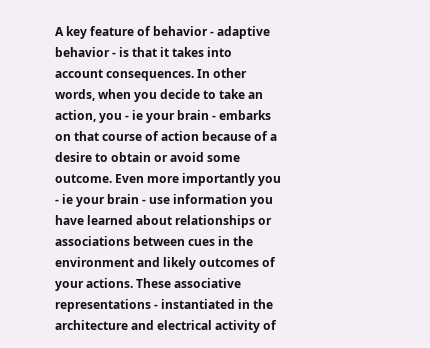A key feature of behavior - adaptive behavior - is that it takes into account consequences. In other words, when you decide to take an action, you - ie your brain - embarks on that course of action because of a desire to obtain or avoid some outcome. Even more importantly you - ie your brain - use information you have learned about relationships or associations between cues in the environment and likely outcomes of your actions. These associative representations - instantiated in the architecture and electrical activity of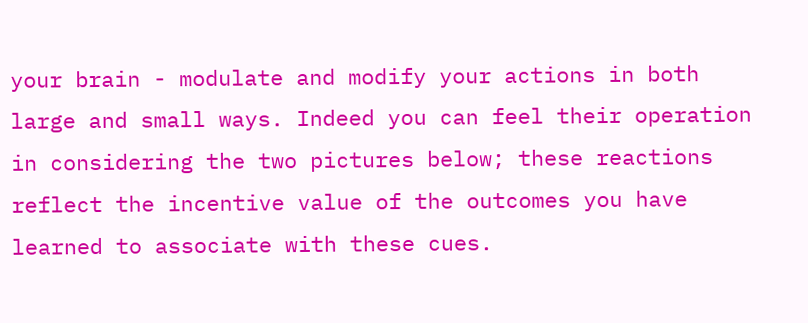your brain - modulate and modify your actions in both large and small ways. Indeed you can feel their operation in considering the two pictures below; these reactions reflect the incentive value of the outcomes you have learned to associate with these cues.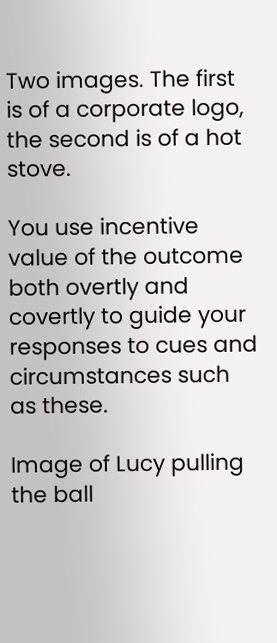Two images. The first is of a corporate logo, the second is of a hot stove.

You use incentive value of the outcome both overtly and covertly to guide your responses to cues and circumstances such as these.

Image of Lucy pulling the ball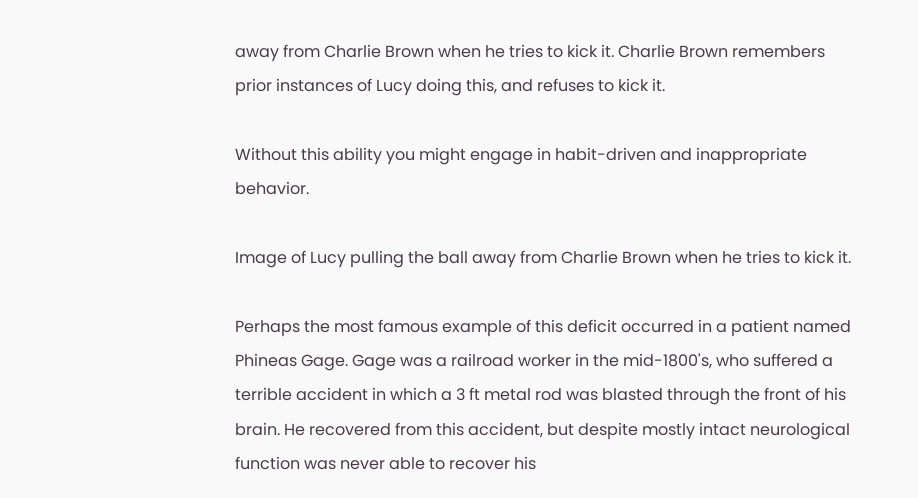away from Charlie Brown when he tries to kick it. Charlie Brown remembers prior instances of Lucy doing this, and refuses to kick it.

Without this ability you might engage in habit-driven and inappropriate behavior.

Image of Lucy pulling the ball away from Charlie Brown when he tries to kick it.

Perhaps the most famous example of this deficit occurred in a patient named Phineas Gage. Gage was a railroad worker in the mid-1800's, who suffered a terrible accident in which a 3 ft metal rod was blasted through the front of his brain. He recovered from this accident, but despite mostly intact neurological function was never able to recover his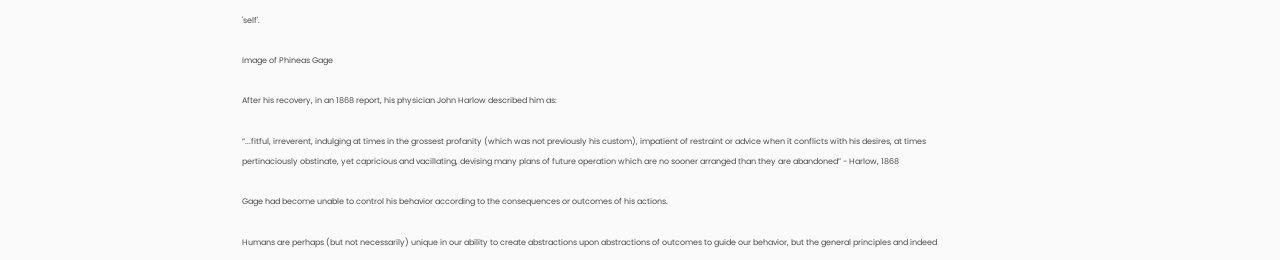'self'.

Image of Phineas Gage

After his recovery, in an 1868 report, his physician John Harlow described him as:

“...fitful, irreverent, indulging at times in the grossest profanity (which was not previously his custom), impatient of restraint or advice when it conflicts with his desires, at times pertinaciously obstinate, yet capricious and vacillating, devising many plans of future operation which are no sooner arranged than they are abandoned” - Harlow, 1868

Gage had become unable to control his behavior according to the consequences or outcomes of his actions.

Humans are perhaps (but not necessarily) unique in our ability to create abstractions upon abstractions of outcomes to guide our behavior, but the general principles and indeed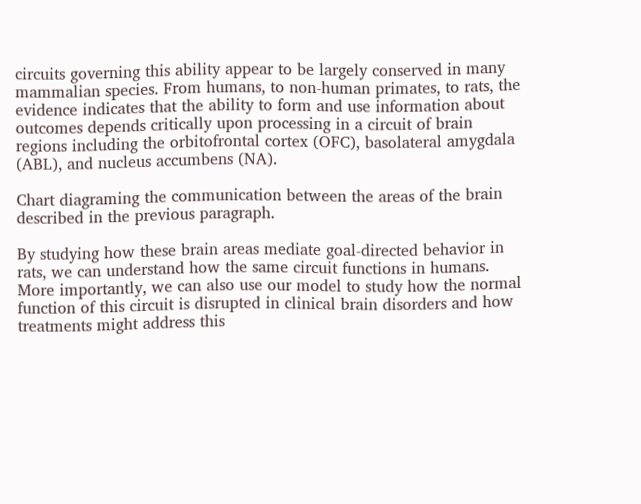circuits governing this ability appear to be largely conserved in many mammalian species. From humans, to non-human primates, to rats, the evidence indicates that the ability to form and use information about outcomes depends critically upon processing in a circuit of brain regions including the orbitofrontal cortex (OFC), basolateral amygdala (ABL), and nucleus accumbens (NA).

Chart diagraming the communication between the areas of the brain described in the previous paragraph.

By studying how these brain areas mediate goal-directed behavior in rats, we can understand how the same circuit functions in humans. More importantly, we can also use our model to study how the normal function of this circuit is disrupted in clinical brain disorders and how treatments might address this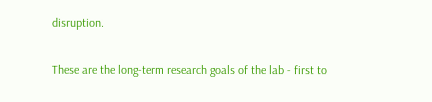disruption.

These are the long-term research goals of the lab - first to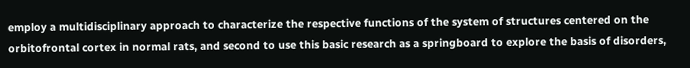employ a multidisciplinary approach to characterize the respective functions of the system of structures centered on the orbitofrontal cortex in normal rats, and second to use this basic research as a springboard to explore the basis of disorders,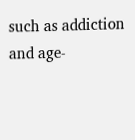such as addiction and age-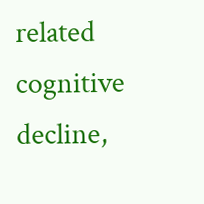related cognitive decline,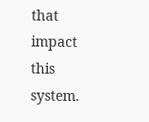that impact this system.